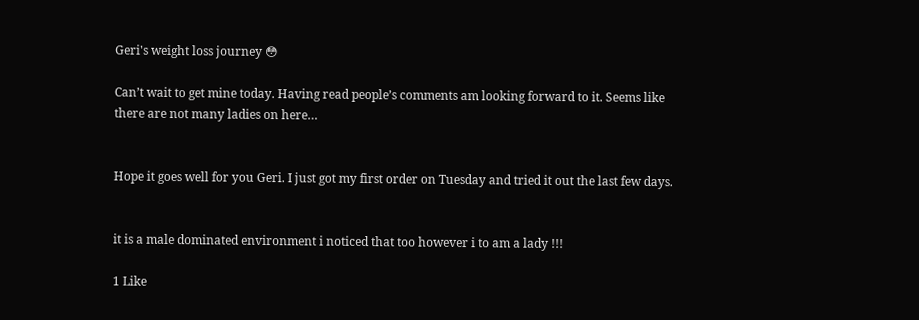Geri's weight loss journey 😳

Can’t wait to get mine today. Having read people’s comments am looking forward to it. Seems like there are not many ladies on here…


Hope it goes well for you Geri. I just got my first order on Tuesday and tried it out the last few days.


it is a male dominated environment i noticed that too however i to am a lady !!!

1 Like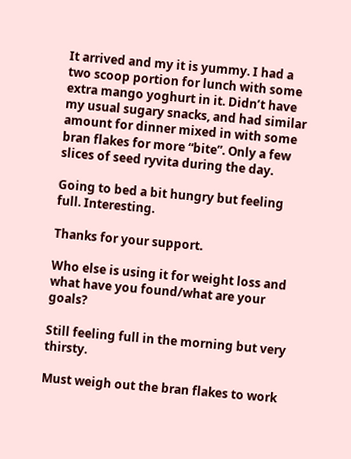It arrived and my it is yummy. I had a two scoop portion for lunch with some extra mango yoghurt in it. Didn’t have my usual sugary snacks, and had similar amount for dinner mixed in with some bran flakes for more “bite”. Only a few slices of seed ryvita during the day.

Going to bed a bit hungry but feeling full. Interesting.

Thanks for your support.

Who else is using it for weight loss and what have you found/what are your goals?

Still feeling full in the morning but very thirsty.

Must weigh out the bran flakes to work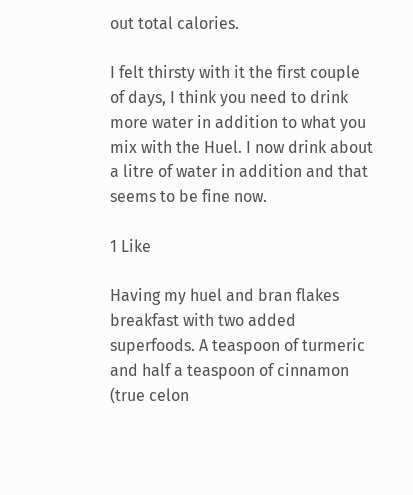out total calories.

I felt thirsty with it the first couple of days, I think you need to drink more water in addition to what you mix with the Huel. I now drink about a litre of water in addition and that seems to be fine now.

1 Like

Having my huel and bran flakes breakfast with two added superfoods. A teaspoon of turmeric and half a teaspoon of cinnamon (true celon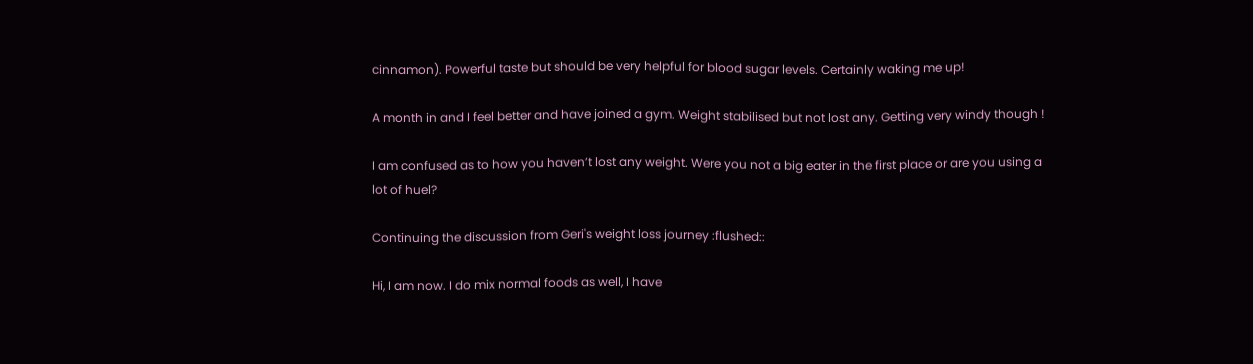cinnamon). Powerful taste but should be very helpful for blood sugar levels. Certainly waking me up!

A month in and I feel better and have joined a gym. Weight stabilised but not lost any. Getting very windy though !

I am confused as to how you haven’t lost any weight. Were you not a big eater in the first place or are you using a lot of huel?

Continuing the discussion from Geri's weight loss journey :flushed::

Hi, I am now. I do mix normal foods as well, I have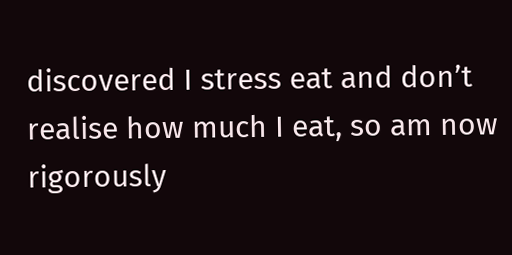discovered I stress eat and don’t realise how much I eat, so am now rigorously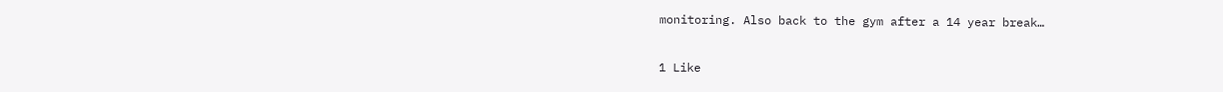monitoring. Also back to the gym after a 14 year break…

1 Like